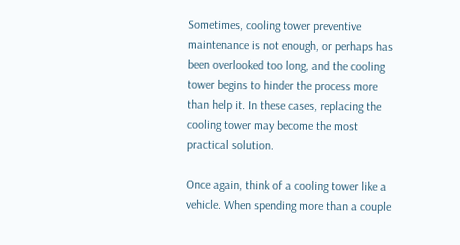Sometimes, cooling tower preventive maintenance is not enough, or perhaps has been overlooked too long, and the cooling tower begins to hinder the process more than help it. In these cases, replacing the cooling tower may become the most practical solution.

Once again, think of a cooling tower like a vehicle. When spending more than a couple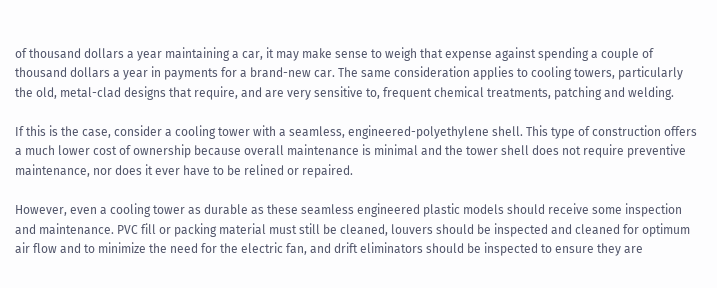of thousand dollars a year maintaining a car, it may make sense to weigh that expense against spending a couple of thousand dollars a year in payments for a brand-new car. The same consideration applies to cooling towers, particularly the old, metal-clad designs that require, and are very sensitive to, frequent chemical treatments, patching and welding.

If this is the case, consider a cooling tower with a seamless, engineered-polyethylene shell. This type of construction offers a much lower cost of ownership because overall maintenance is minimal and the tower shell does not require preventive maintenance, nor does it ever have to be relined or repaired.

However, even a cooling tower as durable as these seamless engineered plastic models should receive some inspection and maintenance. PVC fill or packing material must still be cleaned, louvers should be inspected and cleaned for optimum air flow and to minimize the need for the electric fan, and drift eliminators should be inspected to ensure they are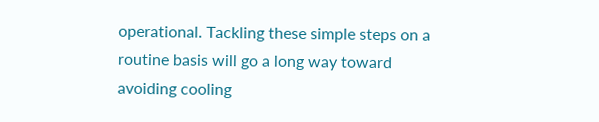operational. Tackling these simple steps on a routine basis will go a long way toward avoiding cooling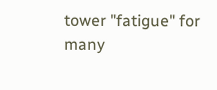tower "fatigue" for many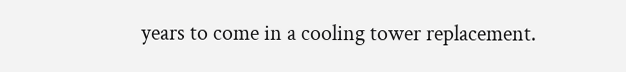years to come in a cooling tower replacement.